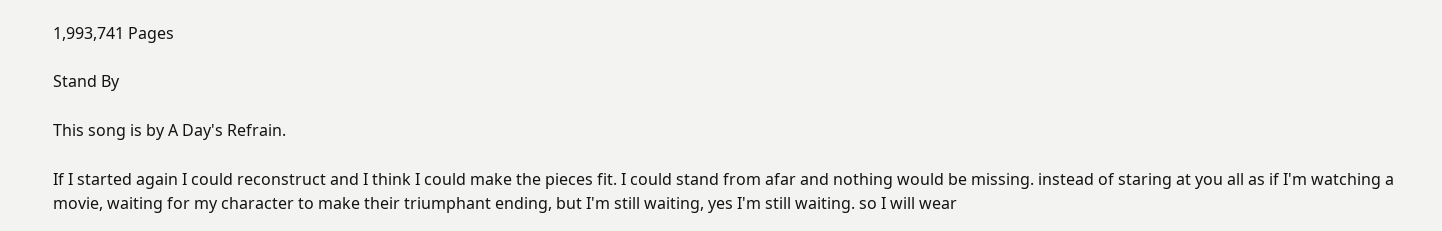1,993,741 Pages

Stand By

This song is by A Day's Refrain.

If I started again I could reconstruct and I think I could make the pieces fit. I could stand from afar and nothing would be missing. instead of staring at you all as if I'm watching a movie, waiting for my character to make their triumphant ending, but I'm still waiting, yes I'm still waiting. so I will wear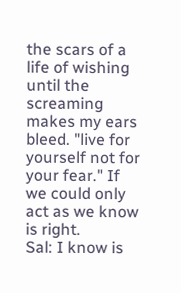the scars of a life of wishing until the screaming makes my ears bleed. "live for yourself not for your fear." If we could only act as we know is right.
Sal: I know is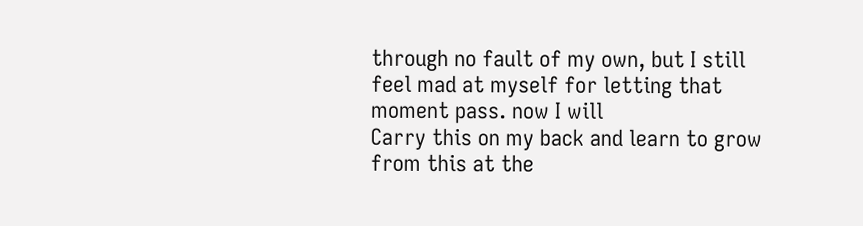through no fault of my own, but I still feel mad at myself for letting that moment pass. now I will
Carry this on my back and learn to grow from this at the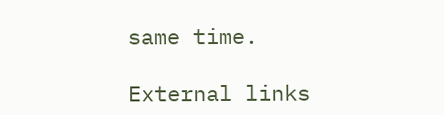same time.

External links